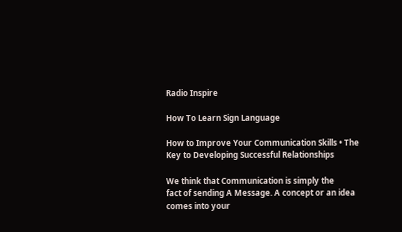Radio Inspire

How To Learn Sign Language

How to Improve Your Communication Skills • The Key to Developing Successful Relationships

We think that Communication is simply the
fact of sending A Message. A concept or an idea comes into your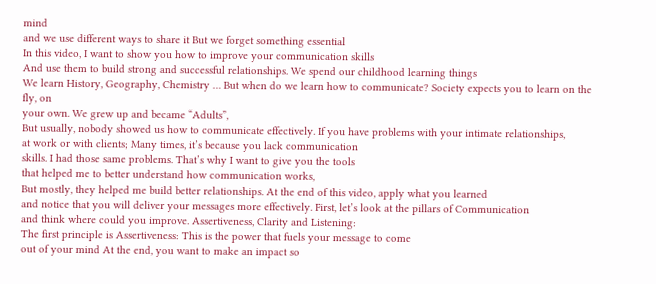mind
and we use different ways to share it But we forget something essential
In this video, I want to show you how to improve your communication skills
And use them to build strong and successful relationships. We spend our childhood learning things
We learn History, Geography, Chemistry … But when do we learn how to communicate? Society expects you to learn on the fly, on
your own. We grew up and became “Adults”,
But usually, nobody showed us how to communicate effectively. If you have problems with your intimate relationships,
at work or with clients; Many times, it’s because you lack communication
skills. I had those same problems. That’s why I want to give you the tools
that helped me to better understand how communication works,
But mostly, they helped me build better relationships. At the end of this video, apply what you learned
and notice that you will deliver your messages more effectively. First, let’s look at the pillars of Communication
and think where could you improve. Assertiveness, Clarity and Listening:
The first principle is Assertiveness: This is the power that fuels your message to come
out of your mind At the end, you want to make an impact so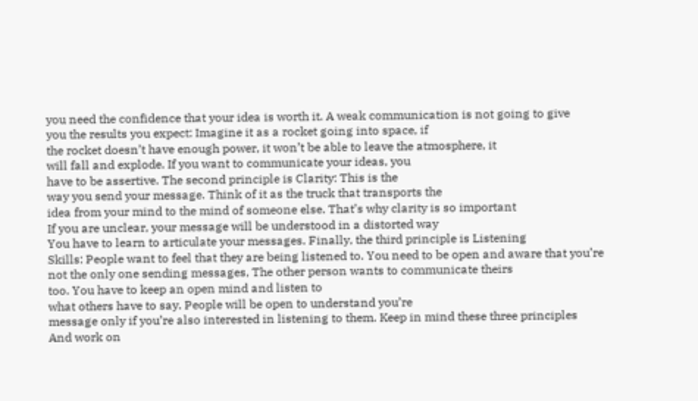you need the confidence that your idea is worth it. A weak communication is not going to give
you the results you expect: Imagine it as a rocket going into space, if
the rocket doesn’t have enough power, it won’t be able to leave the atmosphere, it
will fall and explode. If you want to communicate your ideas, you
have to be assertive. The second principle is Clarity: This is the
way you send your message. Think of it as the truck that transports the
idea from your mind to the mind of someone else. That’s why clarity is so important
If you are unclear, your message will be understood in a distorted way
You have to learn to articulate your messages. Finally, the third principle is Listening
Skills: People want to feel that they are being listened to. You need to be open and aware that you’re
not the only one sending messages, The other person wants to communicate theirs
too. You have to keep an open mind and listen to
what others have to say. People will be open to understand you’re
message only if you’re also interested in listening to them. Keep in mind these three principles
And work on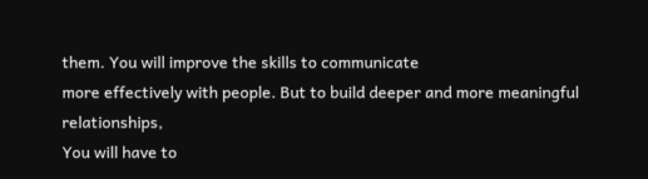them. You will improve the skills to communicate
more effectively with people. But to build deeper and more meaningful relationships,
You will have to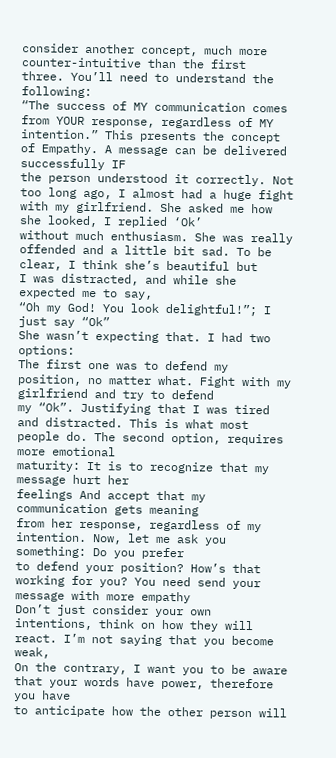consider another concept, much more counter-intuitive than the first
three. You’ll need to understand the following:
“The success of MY communication comes from YOUR response, regardless of MY intention.” This presents the concept of Empathy. A message can be delivered successfully IF
the person understood it correctly. Not too long ago, I almost had a huge fight
with my girlfriend. She asked me how she looked, I replied ‘Ok’
without much enthusiasm. She was really offended and a little bit sad. To be clear, I think she’s beautiful but
I was distracted, and while she expected me to say,
“Oh my God! You look delightful!”; I just say “Ok”
She wasn’t expecting that. I had two options:
The first one was to defend my position, no matter what. Fight with my girlfriend and try to defend
my “Ok”. Justifying that I was tired and distracted. This is what most people do. The second option, requires more emotional
maturity: It is to recognize that my message hurt her
feelings And accept that my communication gets meaning
from her response, regardless of my intention. Now, let me ask you something: Do you prefer
to defend your position? How’s that working for you? You need send your message with more empathy
Don’t just consider your own intentions, think on how they will react. I’m not saying that you become weak,
On the contrary, I want you to be aware that your words have power, therefore you have
to anticipate how the other person will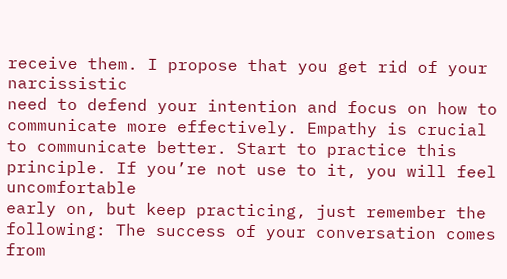receive them. I propose that you get rid of your narcissistic
need to defend your intention and focus on how to communicate more effectively. Empathy is crucial to communicate better. Start to practice this principle. If you’re not use to it, you will feel uncomfortable
early on, but keep practicing, just remember the following: The success of your conversation comes from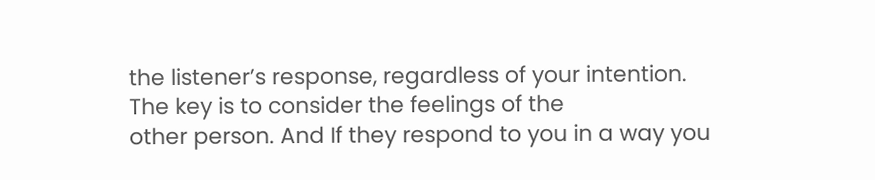the listener’s response, regardless of your intention. The key is to consider the feelings of the
other person. And If they respond to you in a way you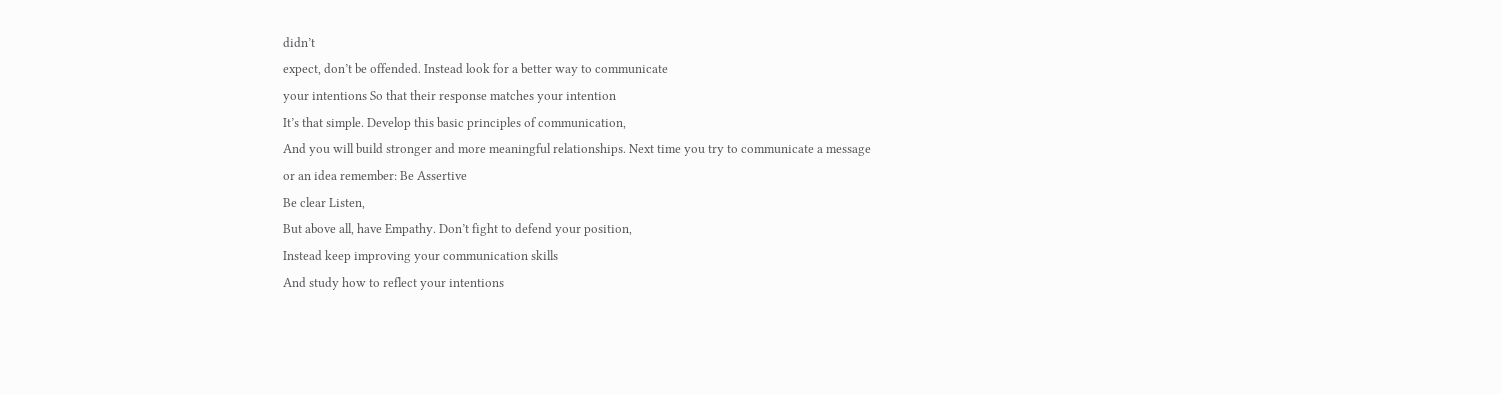didn’t
expect, don’t be offended. Instead look for a better way to communicate
your intentions So that their response matches your intention
It’s that simple. Develop this basic principles of communication,
And you will build stronger and more meaningful relationships. Next time you try to communicate a message
or an idea remember: Be Assertive
Be clear Listen,
But above all, have Empathy. Don’t fight to defend your position,
Instead keep improving your communication skills
And study how to reflect your intentions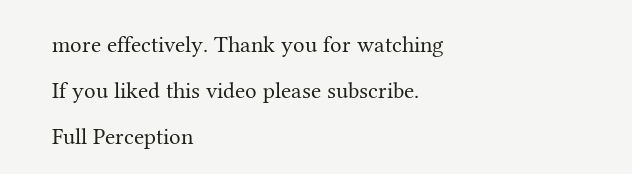more effectively. Thank you for watching
If you liked this video please subscribe. Full Perception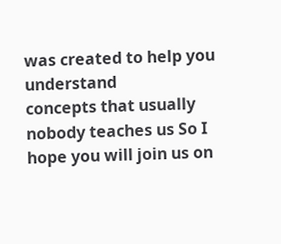was created to help you understand
concepts that usually nobody teaches us So I hope you will join us on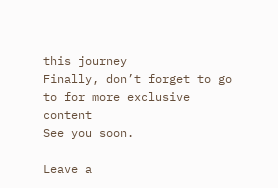this journey
Finally, don’t forget to go to for more exclusive content
See you soon.

Leave a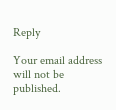Reply

Your email address will not be published.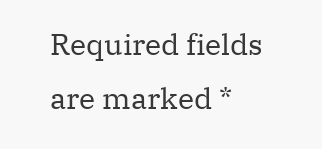Required fields are marked *